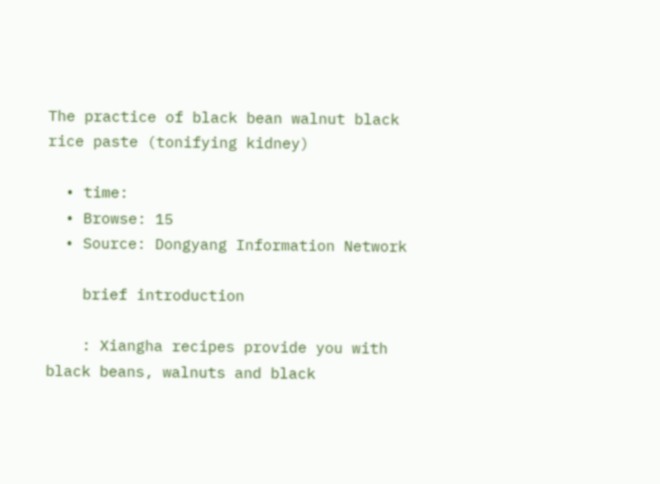The practice of black bean walnut black rice paste (tonifying kidney)

  • time:
  • Browse: 15
  • Source: Dongyang Information Network

    brief introduction

    : Xiangha recipes provide you with black beans, walnuts and black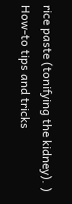rice paste (tonifying the kidney). ) How-to tips and tricks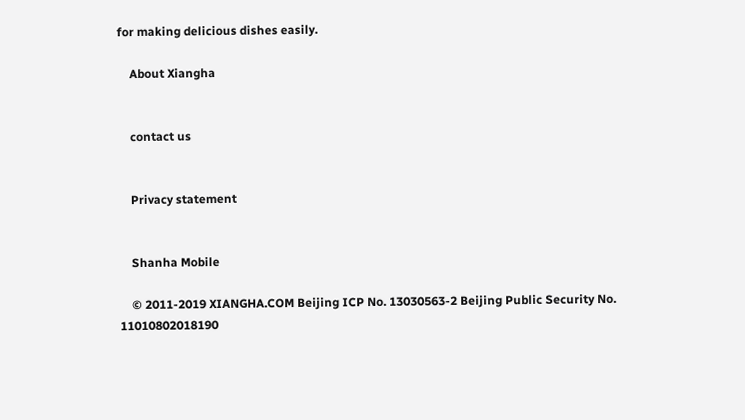for making delicious dishes easily.

    About Xiangha


    contact us


    Privacy statement


    Shanha Mobile

    © 2011-2019 XIANGHA.COM Beijing ICP No. 13030563-2 Beijing Public Security No. 11010802018190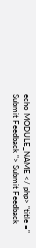echo MODULE_NAME </ php> "title =" Submit Feedback "> Submit Feedback